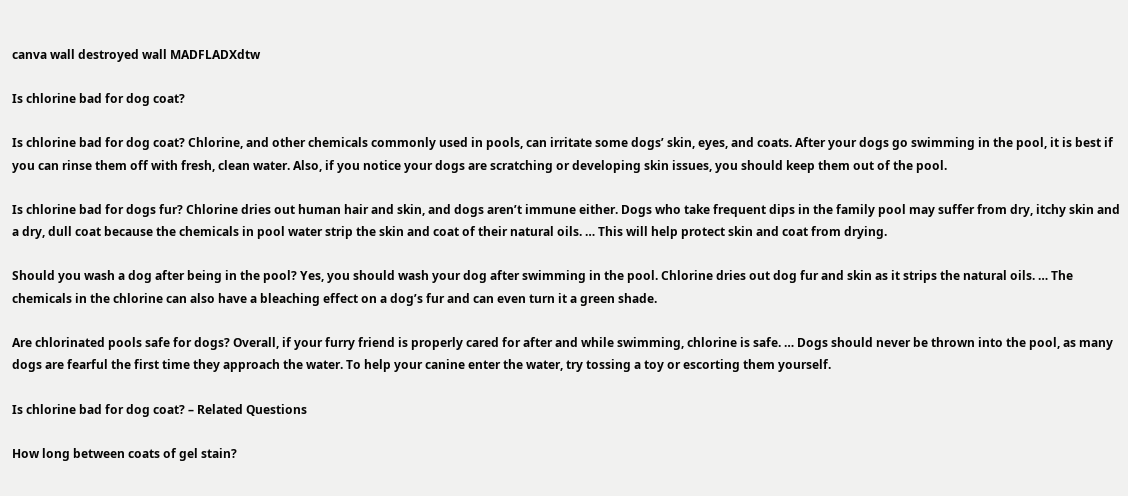canva wall destroyed wall MADFLADXdtw

Is chlorine bad for dog coat?

Is chlorine bad for dog coat? Chlorine, and other chemicals commonly used in pools, can irritate some dogs’ skin, eyes, and coats. After your dogs go swimming in the pool, it is best if you can rinse them off with fresh, clean water. Also, if you notice your dogs are scratching or developing skin issues, you should keep them out of the pool.

Is chlorine bad for dogs fur? Chlorine dries out human hair and skin, and dogs aren’t immune either. Dogs who take frequent dips in the family pool may suffer from dry, itchy skin and a dry, dull coat because the chemicals in pool water strip the skin and coat of their natural oils. … This will help protect skin and coat from drying.

Should you wash a dog after being in the pool? Yes, you should wash your dog after swimming in the pool. Chlorine dries out dog fur and skin as it strips the natural oils. … The chemicals in the chlorine can also have a bleaching effect on a dog’s fur and can even turn it a green shade.

Are chlorinated pools safe for dogs? Overall, if your furry friend is properly cared for after and while swimming, chlorine is safe. … Dogs should never be thrown into the pool, as many dogs are fearful the first time they approach the water. To help your canine enter the water, try tossing a toy or escorting them yourself.

Is chlorine bad for dog coat? – Related Questions

How long between coats of gel stain?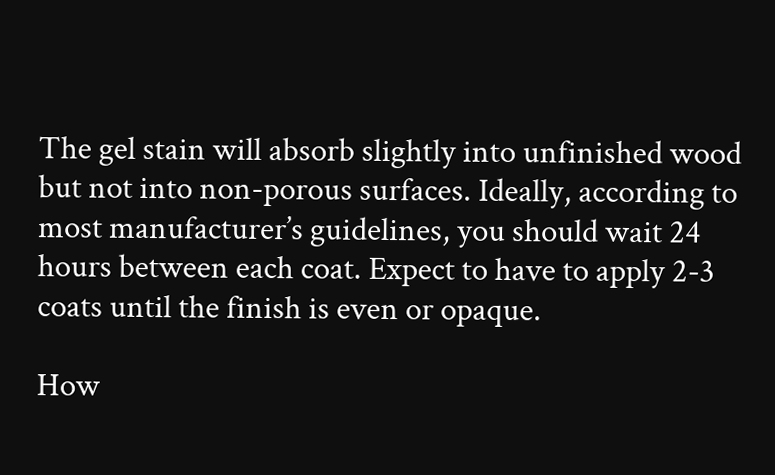The gel stain will absorb slightly into unfinished wood but not into non-porous surfaces. Ideally, according to most manufacturer’s guidelines, you should wait 24 hours between each coat. Expect to have to apply 2-3 coats until the finish is even or opaque.

How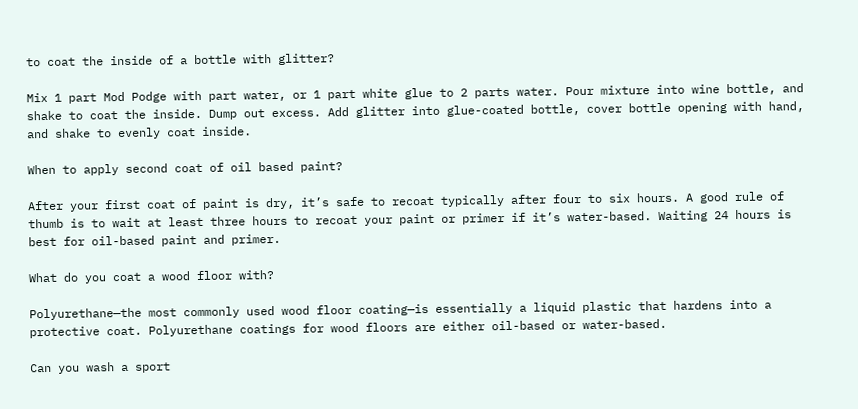to coat the inside of a bottle with glitter?

Mix 1 part Mod Podge with part water, or 1 part white glue to 2 parts water. Pour mixture into wine bottle, and shake to coat the inside. Dump out excess. Add glitter into glue-coated bottle, cover bottle opening with hand, and shake to evenly coat inside.

When to apply second coat of oil based paint?

After your first coat of paint is dry, it’s safe to recoat typically after four to six hours. A good rule of thumb is to wait at least three hours to recoat your paint or primer if it’s water-based. Waiting 24 hours is best for oil-based paint and primer.

What do you coat a wood floor with?

Polyurethane—the most commonly used wood floor coating—is essentially a liquid plastic that hardens into a protective coat. Polyurethane coatings for wood floors are either oil-based or water-based.

Can you wash a sport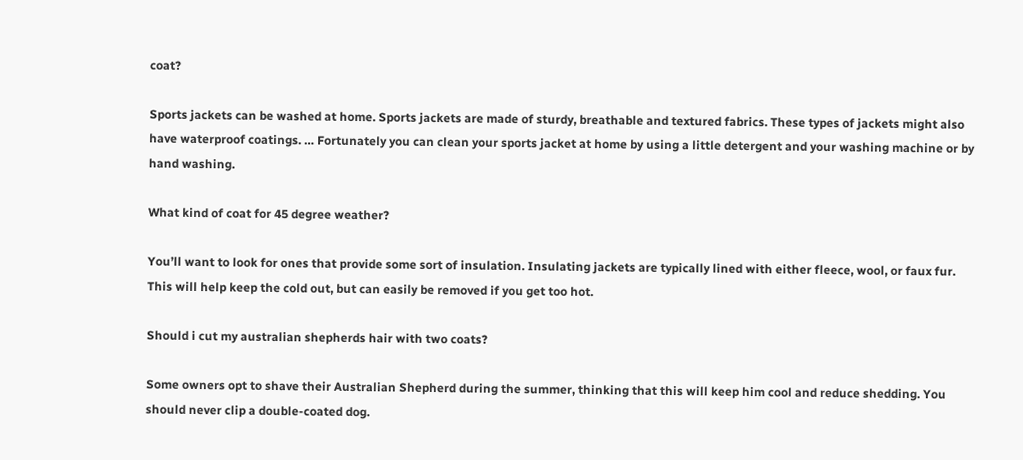coat?

Sports jackets can be washed at home. Sports jackets are made of sturdy, breathable and textured fabrics. These types of jackets might also have waterproof coatings. … Fortunately you can clean your sports jacket at home by using a little detergent and your washing machine or by hand washing.

What kind of coat for 45 degree weather?

You’ll want to look for ones that provide some sort of insulation. Insulating jackets are typically lined with either fleece, wool, or faux fur. This will help keep the cold out, but can easily be removed if you get too hot.

Should i cut my australian shepherds hair with two coats?

Some owners opt to shave their Australian Shepherd during the summer, thinking that this will keep him cool and reduce shedding. You should never clip a double-coated dog.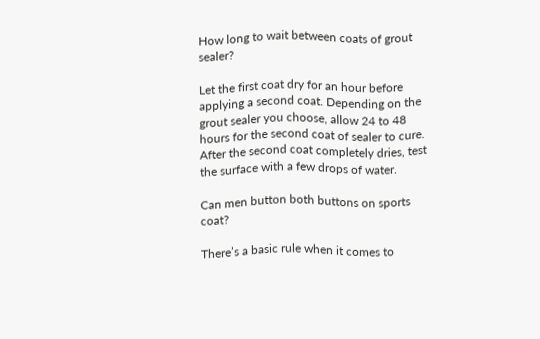How long to wait between coats of grout sealer?

Let the first coat dry for an hour before applying a second coat. Depending on the grout sealer you choose, allow 24 to 48 hours for the second coat of sealer to cure. After the second coat completely dries, test the surface with a few drops of water.

Can men button both buttons on sports coat?

There’s a basic rule when it comes to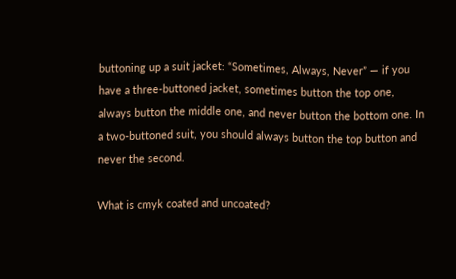buttoning up a suit jacket: “Sometimes, Always, Never” — if you have a three-buttoned jacket, sometimes button the top one, always button the middle one, and never button the bottom one. In a two-buttoned suit, you should always button the top button and never the second.

What is cmyk coated and uncoated?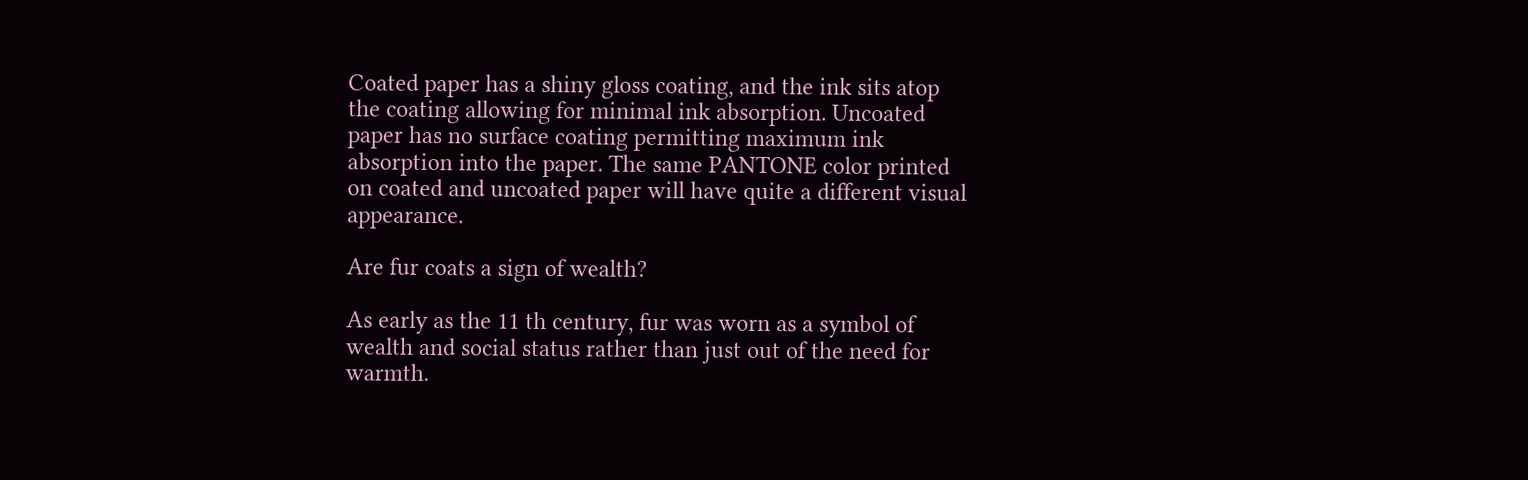Coated paper has a shiny gloss coating, and the ink sits atop the coating allowing for minimal ink absorption. Uncoated paper has no surface coating permitting maximum ink absorption into the paper. The same PANTONE color printed on coated and uncoated paper will have quite a different visual appearance.

Are fur coats a sign of wealth?

As early as the 11 th century, fur was worn as a symbol of wealth and social status rather than just out of the need for warmth.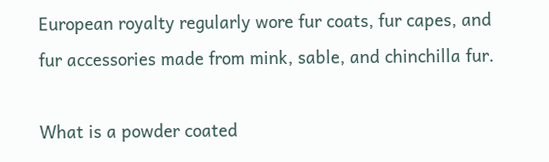European royalty regularly wore fur coats, fur capes, and fur accessories made from mink, sable, and chinchilla fur.

What is a powder coated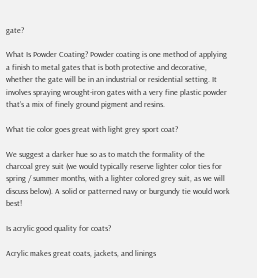gate?

What Is Powder Coating? Powder coating is one method of applying a finish to metal gates that is both protective and decorative, whether the gate will be in an industrial or residential setting. It involves spraying wrought-iron gates with a very fine plastic powder that’s a mix of finely ground pigment and resins.

What tie color goes great with light grey sport coat?

We suggest a darker hue so as to match the formality of the charcoal grey suit (we would typically reserve lighter color ties for spring / summer months, with a lighter colored grey suit, as we will discuss below). A solid or patterned navy or burgundy tie would work best!

Is acrylic good quality for coats?

Acrylic makes great coats, jackets, and linings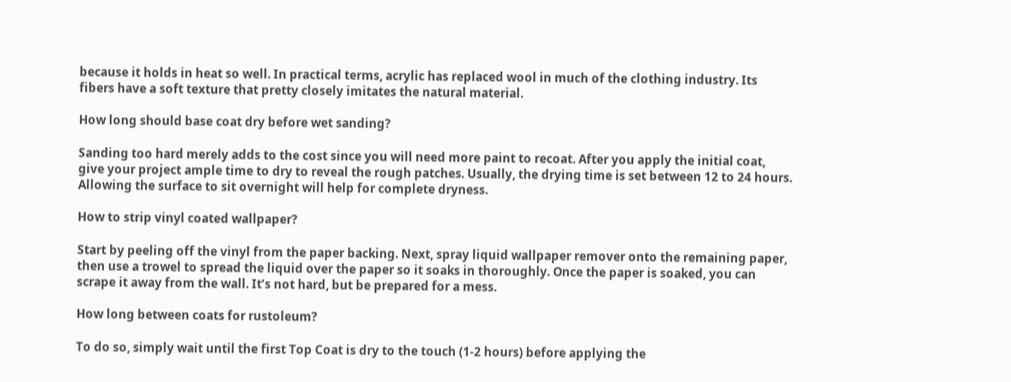because it holds in heat so well. In practical terms, acrylic has replaced wool in much of the clothing industry. Its fibers have a soft texture that pretty closely imitates the natural material.

How long should base coat dry before wet sanding?

Sanding too hard merely adds to the cost since you will need more paint to recoat. After you apply the initial coat, give your project ample time to dry to reveal the rough patches. Usually, the drying time is set between 12 to 24 hours. Allowing the surface to sit overnight will help for complete dryness.

How to strip vinyl coated wallpaper?

Start by peeling off the vinyl from the paper backing. Next, spray liquid wallpaper remover onto the remaining paper, then use a trowel to spread the liquid over the paper so it soaks in thoroughly. Once the paper is soaked, you can scrape it away from the wall. It’s not hard, but be prepared for a mess.

How long between coats for rustoleum?

To do so, simply wait until the first Top Coat is dry to the touch (1-2 hours) before applying the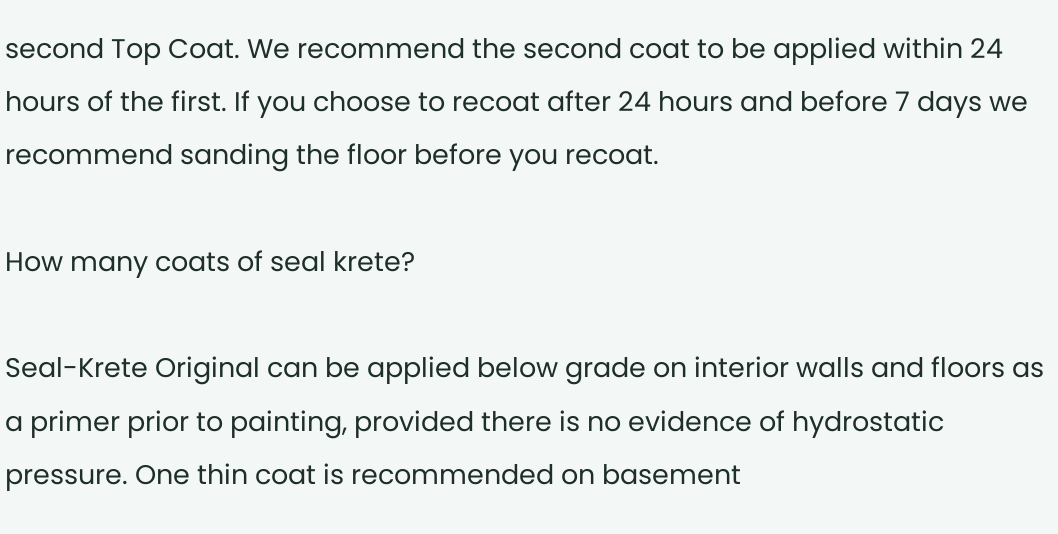second Top Coat. We recommend the second coat to be applied within 24 hours of the first. If you choose to recoat after 24 hours and before 7 days we recommend sanding the floor before you recoat.

How many coats of seal krete?

Seal-Krete Original can be applied below grade on interior walls and floors as a primer prior to painting, provided there is no evidence of hydrostatic pressure. One thin coat is recommended on basement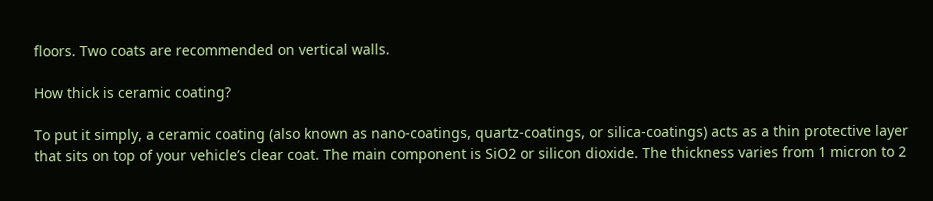floors. Two coats are recommended on vertical walls.

How thick is ceramic coating?

To put it simply, a ceramic coating (also known as nano-coatings, quartz-coatings, or silica-coatings) acts as a thin protective layer that sits on top of your vehicle’s clear coat. The main component is SiO2 or silicon dioxide. The thickness varies from 1 micron to 2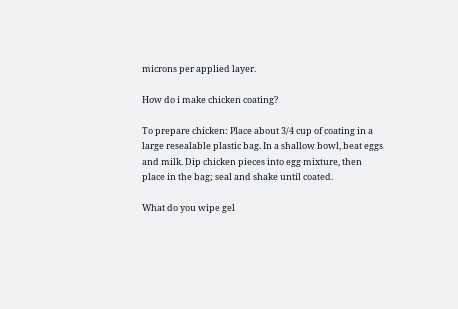microns per applied layer.

How do i make chicken coating?

To prepare chicken: Place about 3/4 cup of coating in a large resealable plastic bag. In a shallow bowl, beat eggs and milk. Dip chicken pieces into egg mixture, then place in the bag; seal and shake until coated.

What do you wipe gel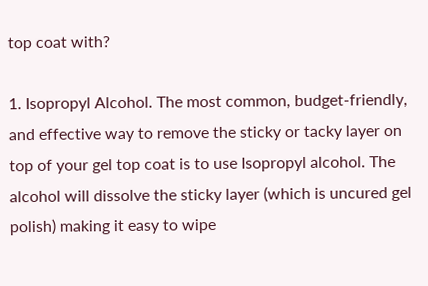top coat with?

1. Isopropyl Alcohol. The most common, budget-friendly, and effective way to remove the sticky or tacky layer on top of your gel top coat is to use Isopropyl alcohol. The alcohol will dissolve the sticky layer (which is uncured gel polish) making it easy to wipe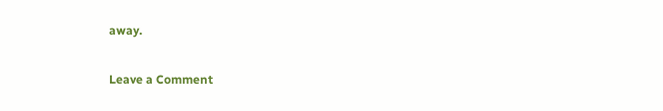away.

Leave a Comment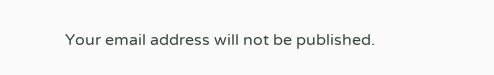Your email address will not be published.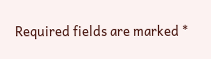Required fields are marked *